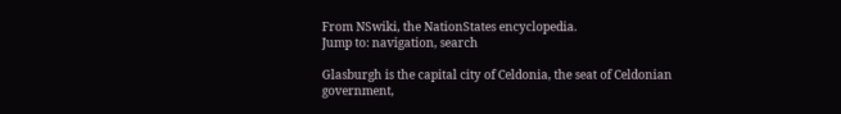From NSwiki, the NationStates encyclopedia.
Jump to: navigation, search

Glasburgh is the capital city of Celdonia, the seat of Celdonian government,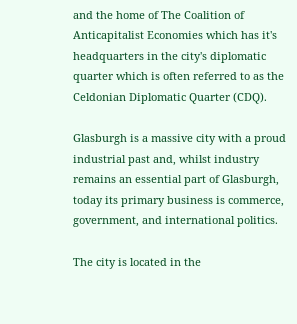and the home of The Coalition of Anticapitalist Economies which has it's headquarters in the city's diplomatic quarter which is often referred to as the Celdonian Diplomatic Quarter (CDQ).

Glasburgh is a massive city with a proud industrial past and, whilst industry remains an essential part of Glasburgh, today its primary business is commerce, government, and international politics.

The city is located in the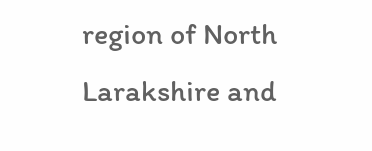region of North Larakshire and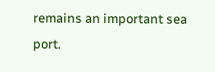remains an important sea port.